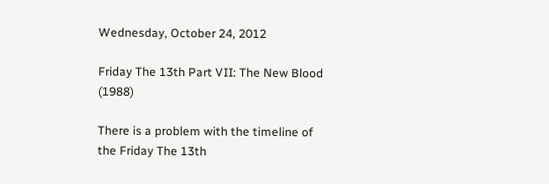Wednesday, October 24, 2012

Friday The 13th Part VII: The New Blood (1988)

There is a problem with the timeline of the Friday The 13th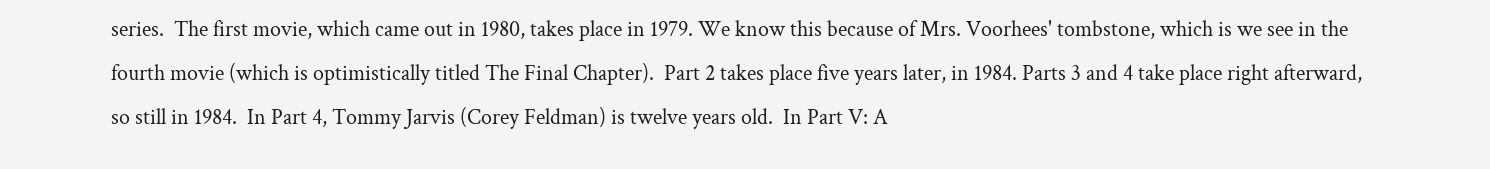series.  The first movie, which came out in 1980, takes place in 1979. We know this because of Mrs. Voorhees' tombstone, which is we see in the fourth movie (which is optimistically titled The Final Chapter).  Part 2 takes place five years later, in 1984. Parts 3 and 4 take place right afterward, so still in 1984.  In Part 4, Tommy Jarvis (Corey Feldman) is twelve years old.  In Part V: A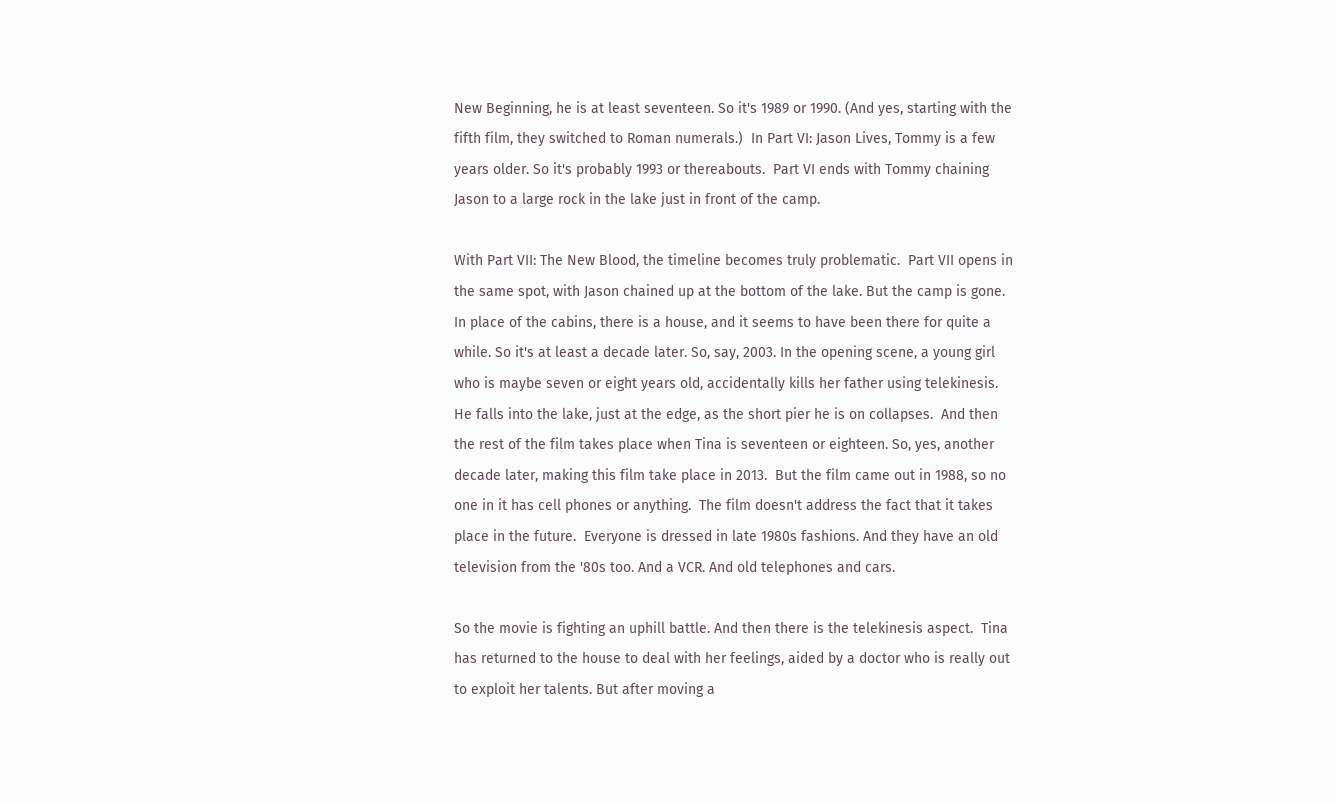New Beginning, he is at least seventeen. So it's 1989 or 1990. (And yes, starting with the fifth film, they switched to Roman numerals.)  In Part VI: Jason Lives, Tommy is a few years older. So it's probably 1993 or thereabouts.  Part VI ends with Tommy chaining Jason to a large rock in the lake just in front of the camp.

With Part VII: The New Blood, the timeline becomes truly problematic.  Part VII opens in the same spot, with Jason chained up at the bottom of the lake. But the camp is gone. In place of the cabins, there is a house, and it seems to have been there for quite a while. So it's at least a decade later. So, say, 2003. In the opening scene, a young girl who is maybe seven or eight years old, accidentally kills her father using telekinesis. He falls into the lake, just at the edge, as the short pier he is on collapses.  And then the rest of the film takes place when Tina is seventeen or eighteen. So, yes, another decade later, making this film take place in 2013.  But the film came out in 1988, so no one in it has cell phones or anything.  The film doesn't address the fact that it takes place in the future.  Everyone is dressed in late 1980s fashions. And they have an old television from the '80s too. And a VCR. And old telephones and cars.

So the movie is fighting an uphill battle. And then there is the telekinesis aspect.  Tina has returned to the house to deal with her feelings, aided by a doctor who is really out to exploit her talents. But after moving a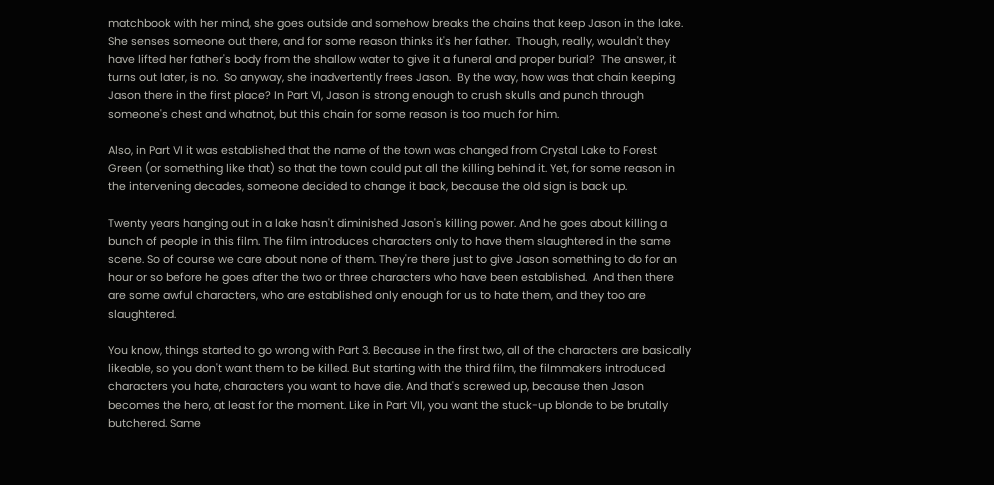matchbook with her mind, she goes outside and somehow breaks the chains that keep Jason in the lake.  She senses someone out there, and for some reason thinks it's her father.  Though, really, wouldn't they have lifted her father's body from the shallow water to give it a funeral and proper burial?  The answer, it turns out later, is no.  So anyway, she inadvertently frees Jason.  By the way, how was that chain keeping Jason there in the first place? In Part VI, Jason is strong enough to crush skulls and punch through someone's chest and whatnot, but this chain for some reason is too much for him.

Also, in Part VI it was established that the name of the town was changed from Crystal Lake to Forest Green (or something like that) so that the town could put all the killing behind it. Yet, for some reason in the intervening decades, someone decided to change it back, because the old sign is back up.

Twenty years hanging out in a lake hasn't diminished Jason's killing power. And he goes about killing a bunch of people in this film. The film introduces characters only to have them slaughtered in the same scene. So of course we care about none of them. They're there just to give Jason something to do for an hour or so before he goes after the two or three characters who have been established.  And then there are some awful characters, who are established only enough for us to hate them, and they too are slaughtered.

You know, things started to go wrong with Part 3. Because in the first two, all of the characters are basically likeable, so you don't want them to be killed. But starting with the third film, the filmmakers introduced characters you hate, characters you want to have die. And that's screwed up, because then Jason becomes the hero, at least for the moment. Like in Part VII, you want the stuck-up blonde to be brutally butchered. Same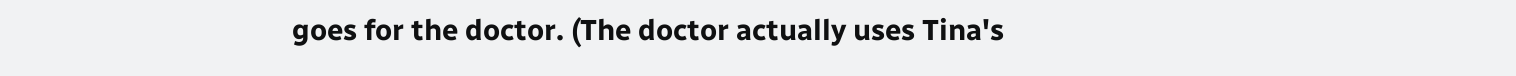goes for the doctor. (The doctor actually uses Tina's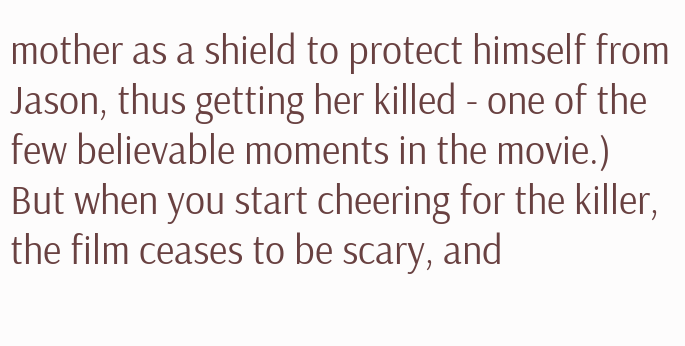mother as a shield to protect himself from Jason, thus getting her killed - one of the few believable moments in the movie.)  But when you start cheering for the killer, the film ceases to be scary, and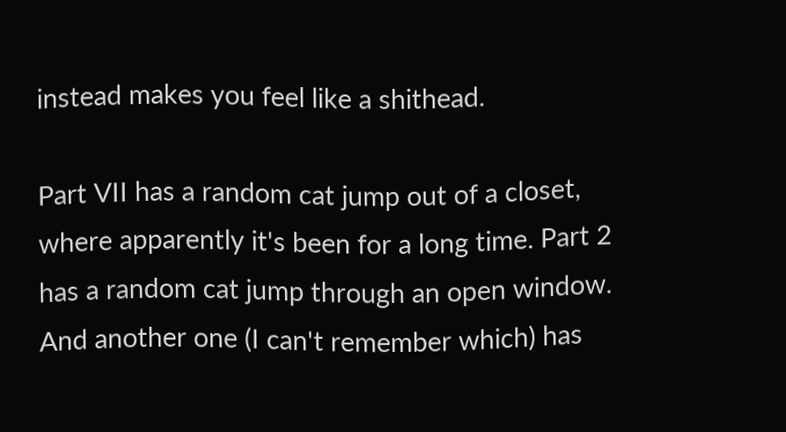instead makes you feel like a shithead.

Part VII has a random cat jump out of a closet, where apparently it's been for a long time. Part 2 has a random cat jump through an open window.  And another one (I can't remember which) has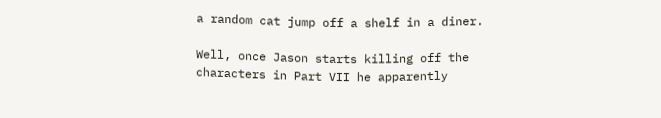a random cat jump off a shelf in a diner.

Well, once Jason starts killing off the characters in Part VII he apparently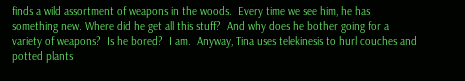finds a wild assortment of weapons in the woods.  Every time we see him, he has something new. Where did he get all this stuff?  And why does he bother going for a variety of weapons?  Is he bored?  I am.  Anyway, Tina uses telekinesis to hurl couches and potted plants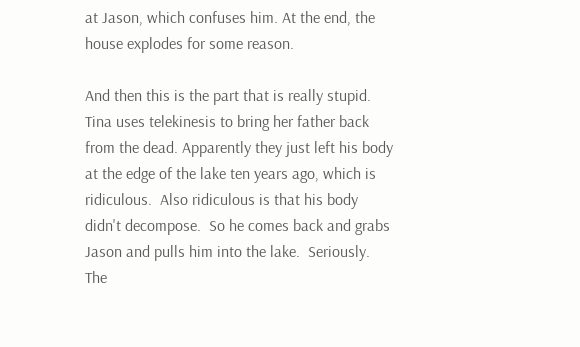at Jason, which confuses him. At the end, the house explodes for some reason.

And then this is the part that is really stupid. Tina uses telekinesis to bring her father back from the dead. Apparently they just left his body at the edge of the lake ten years ago, which is ridiculous.  Also ridiculous is that his body didn't decompose.  So he comes back and grabs Jason and pulls him into the lake.  Seriously.  The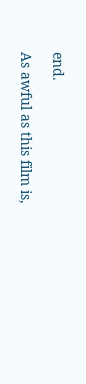end.

As awful as this film is,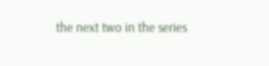the next two in the series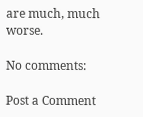are much, much worse.

No comments:

Post a Comment